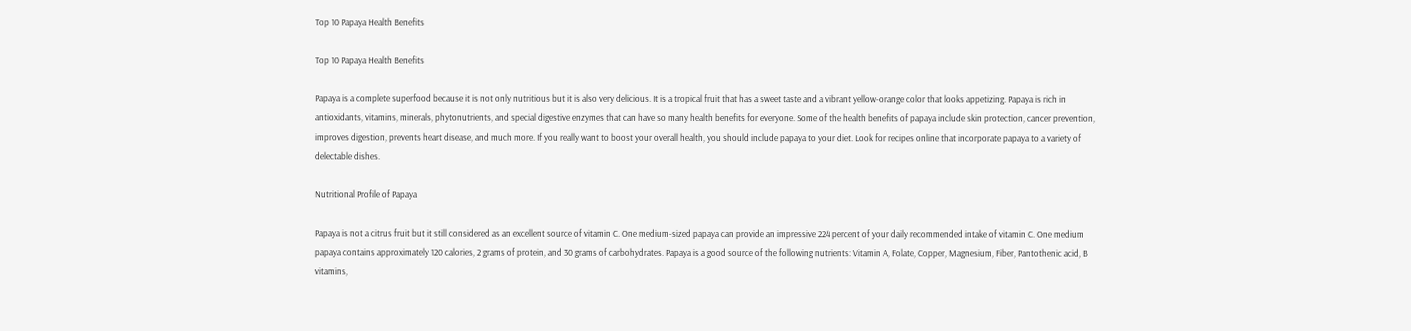Top 10 Papaya Health Benefits

Top 10 Papaya Health Benefits

Papaya is a complete superfood because it is not only nutritious but it is also very delicious. It is a tropical fruit that has a sweet taste and a vibrant yellow-orange color that looks appetizing. Papaya is rich in antioxidants, vitamins, minerals, phytonutrients, and special digestive enzymes that can have so many health benefits for everyone. Some of the health benefits of papaya include skin protection, cancer prevention, improves digestion, prevents heart disease, and much more. If you really want to boost your overall health, you should include papaya to your diet. Look for recipes online that incorporate papaya to a variety of delectable dishes.

Nutritional Profile of Papaya

Papaya is not a citrus fruit but it still considered as an excellent source of vitamin C. One medium-sized papaya can provide an impressive 224 percent of your daily recommended intake of vitamin C. One medium papaya contains approximately 120 calories, 2 grams of protein, and 30 grams of carbohydrates. Papaya is a good source of the following nutrients: Vitamin A, Folate, Copper, Magnesium, Fiber, Pantothenic acid, B vitamins,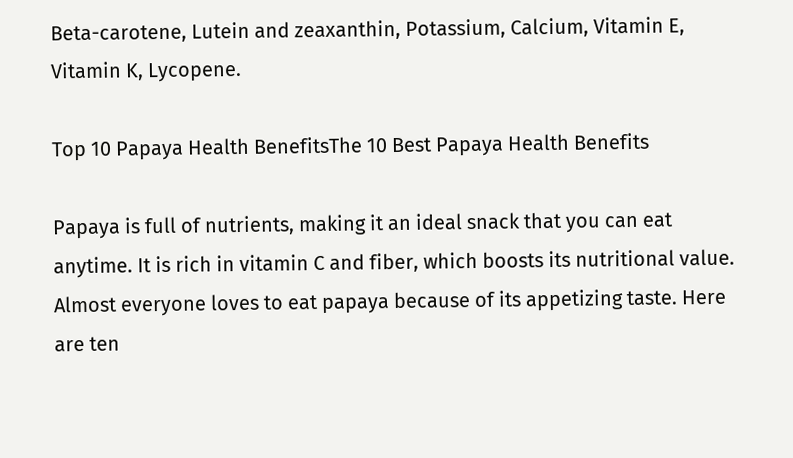Beta-carotene, Lutein and zeaxanthin, Potassium, Calcium, Vitamin E, Vitamin K, Lycopene.

Top 10 Papaya Health BenefitsThe 10 Best Papaya Health Benefits

Papaya is full of nutrients, making it an ideal snack that you can eat anytime. It is rich in vitamin C and fiber, which boosts its nutritional value. Almost everyone loves to eat papaya because of its appetizing taste. Here are ten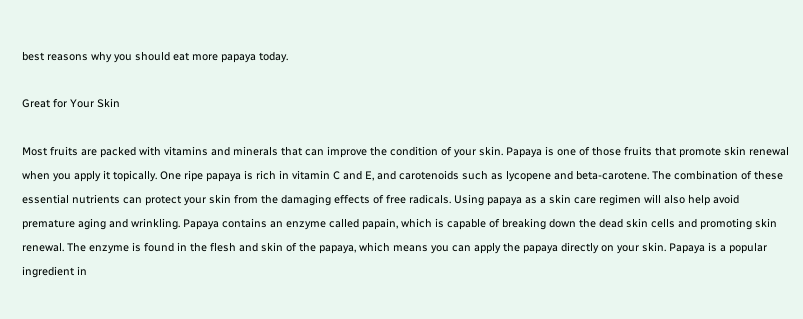best reasons why you should eat more papaya today.

Great for Your Skin

Most fruits are packed with vitamins and minerals that can improve the condition of your skin. Papaya is one of those fruits that promote skin renewal when you apply it topically. One ripe papaya is rich in vitamin C and E, and carotenoids such as lycopene and beta-carotene. The combination of these essential nutrients can protect your skin from the damaging effects of free radicals. Using papaya as a skin care regimen will also help avoid premature aging and wrinkling. Papaya contains an enzyme called papain, which is capable of breaking down the dead skin cells and promoting skin renewal. The enzyme is found in the flesh and skin of the papaya, which means you can apply the papaya directly on your skin. Papaya is a popular ingredient in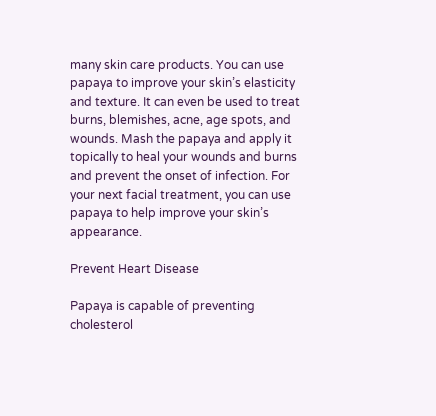many skin care products. You can use papaya to improve your skin’s elasticity and texture. It can even be used to treat burns, blemishes, acne, age spots, and wounds. Mash the papaya and apply it topically to heal your wounds and burns and prevent the onset of infection. For your next facial treatment, you can use papaya to help improve your skin’s appearance.

Prevent Heart Disease

Papaya is capable of preventing cholesterol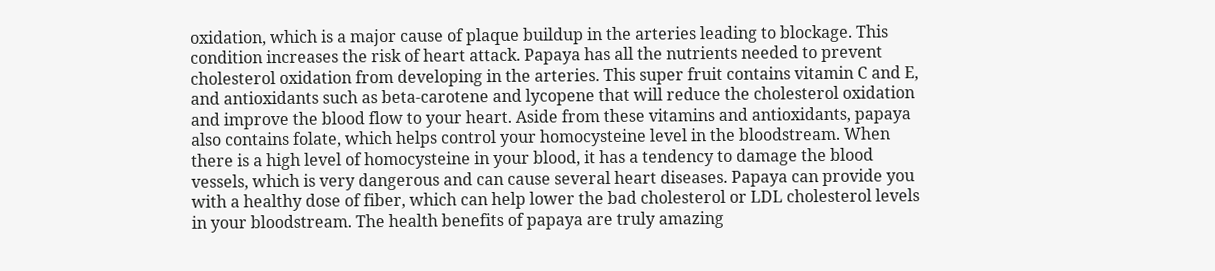oxidation, which is a major cause of plaque buildup in the arteries leading to blockage. This condition increases the risk of heart attack. Papaya has all the nutrients needed to prevent cholesterol oxidation from developing in the arteries. This super fruit contains vitamin C and E, and antioxidants such as beta-carotene and lycopene that will reduce the cholesterol oxidation and improve the blood flow to your heart. Aside from these vitamins and antioxidants, papaya also contains folate, which helps control your homocysteine level in the bloodstream. When there is a high level of homocysteine in your blood, it has a tendency to damage the blood vessels, which is very dangerous and can cause several heart diseases. Papaya can provide you with a healthy dose of fiber, which can help lower the bad cholesterol or LDL cholesterol levels in your bloodstream. The health benefits of papaya are truly amazing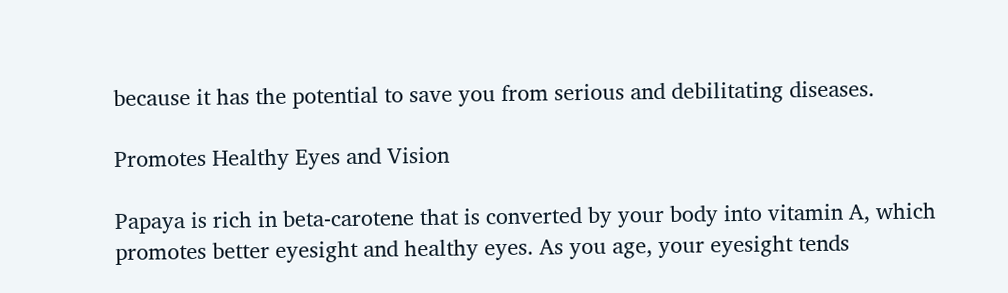because it has the potential to save you from serious and debilitating diseases.

Promotes Healthy Eyes and Vision

Papaya is rich in beta-carotene that is converted by your body into vitamin A, which promotes better eyesight and healthy eyes. As you age, your eyesight tends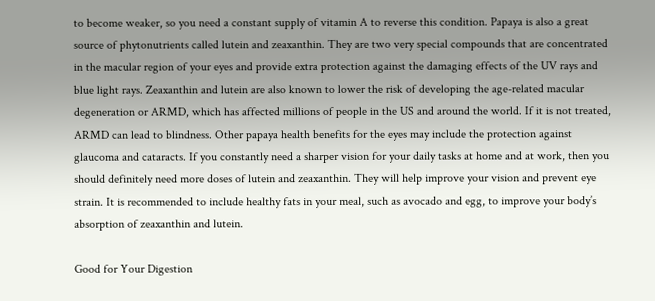to become weaker, so you need a constant supply of vitamin A to reverse this condition. Papaya is also a great source of phytonutrients called lutein and zeaxanthin. They are two very special compounds that are concentrated in the macular region of your eyes and provide extra protection against the damaging effects of the UV rays and blue light rays. Zeaxanthin and lutein are also known to lower the risk of developing the age-related macular degeneration or ARMD, which has affected millions of people in the US and around the world. If it is not treated, ARMD can lead to blindness. Other papaya health benefits for the eyes may include the protection against glaucoma and cataracts. If you constantly need a sharper vision for your daily tasks at home and at work, then you should definitely need more doses of lutein and zeaxanthin. They will help improve your vision and prevent eye strain. It is recommended to include healthy fats in your meal, such as avocado and egg, to improve your body’s absorption of zeaxanthin and lutein.

Good for Your Digestion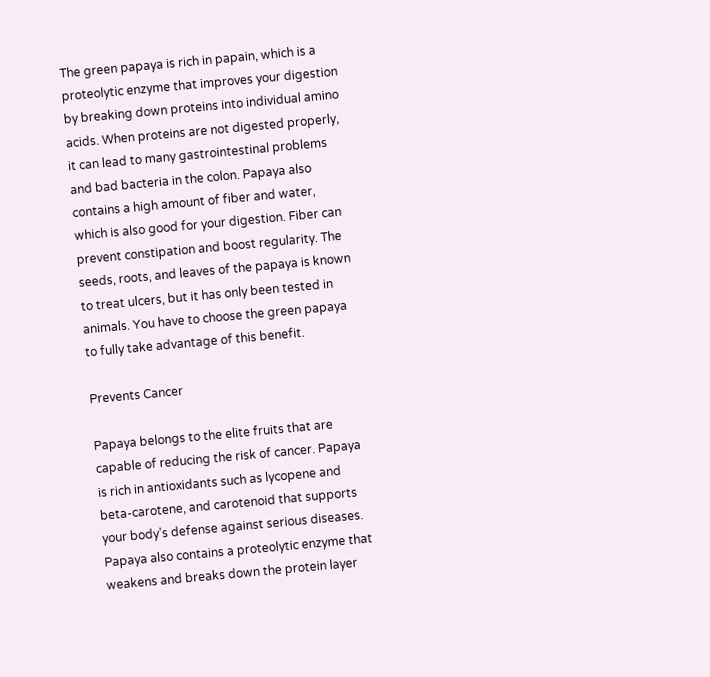The green papaya is rich in papain, which is a proteolytic enzyme that improves your digestion by breaking down proteins into individual amino acids. When proteins are not digested properly, it can lead to many gastrointestinal problems and bad bacteria in the colon. Papaya also contains a high amount of fiber and water, which is also good for your digestion. Fiber can prevent constipation and boost regularity. The seeds, roots, and leaves of the papaya is known to treat ulcers, but it has only been tested in animals. You have to choose the green papaya to fully take advantage of this benefit.

Prevents Cancer

Papaya belongs to the elite fruits that are capable of reducing the risk of cancer. Papaya is rich in antioxidants such as lycopene and beta-carotene, and carotenoid that supports your body’s defense against serious diseases. Papaya also contains a proteolytic enzyme that weakens and breaks down the protein layer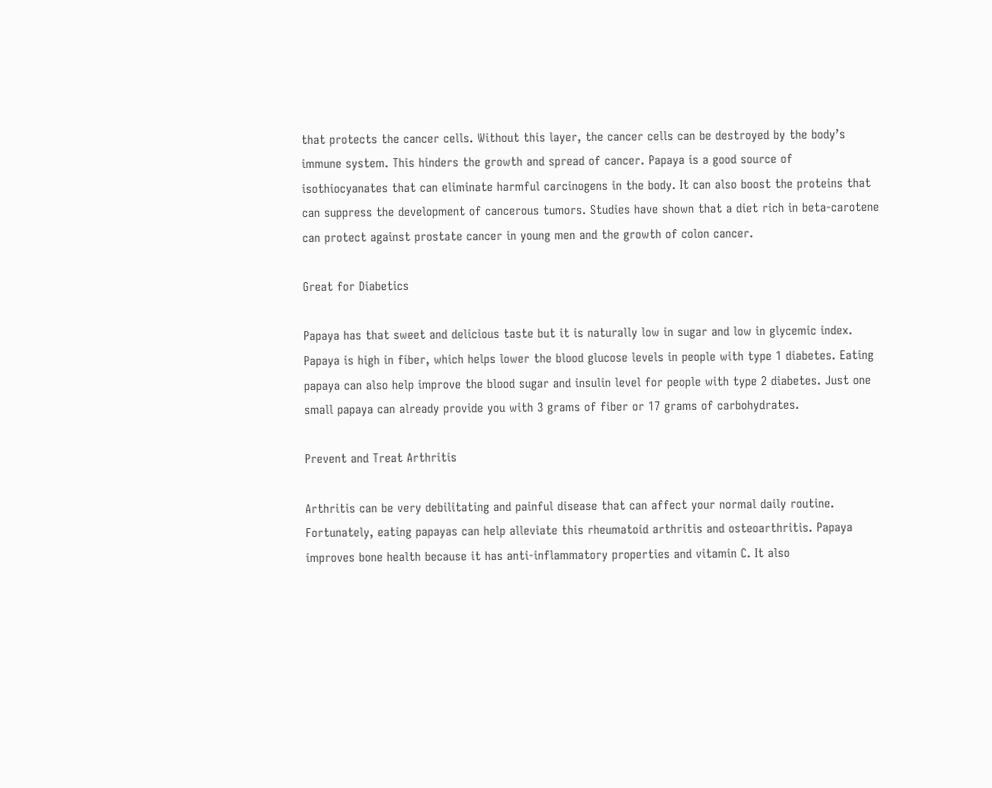that protects the cancer cells. Without this layer, the cancer cells can be destroyed by the body’s immune system. This hinders the growth and spread of cancer. Papaya is a good source of isothiocyanates that can eliminate harmful carcinogens in the body. It can also boost the proteins that can suppress the development of cancerous tumors. Studies have shown that a diet rich in beta-carotene can protect against prostate cancer in young men and the growth of colon cancer.

Great for Diabetics

Papaya has that sweet and delicious taste but it is naturally low in sugar and low in glycemic index. Papaya is high in fiber, which helps lower the blood glucose levels in people with type 1 diabetes. Eating papaya can also help improve the blood sugar and insulin level for people with type 2 diabetes. Just one small papaya can already provide you with 3 grams of fiber or 17 grams of carbohydrates.

Prevent and Treat Arthritis

Arthritis can be very debilitating and painful disease that can affect your normal daily routine. Fortunately, eating papayas can help alleviate this rheumatoid arthritis and osteoarthritis. Papaya improves bone health because it has anti-inflammatory properties and vitamin C. It also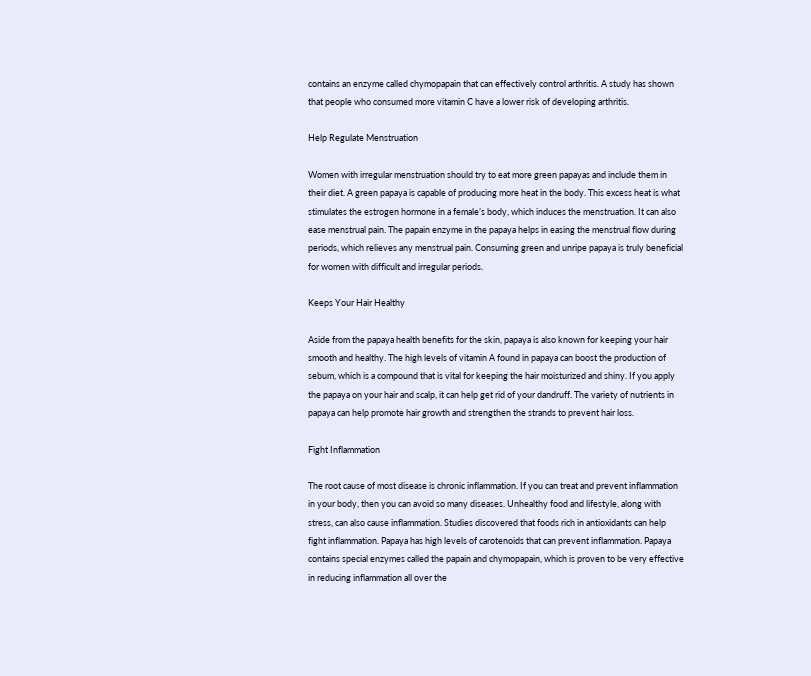contains an enzyme called chymopapain that can effectively control arthritis. A study has shown that people who consumed more vitamin C have a lower risk of developing arthritis.

Help Regulate Menstruation

Women with irregular menstruation should try to eat more green papayas and include them in their diet. A green papaya is capable of producing more heat in the body. This excess heat is what stimulates the estrogen hormone in a female’s body, which induces the menstruation. It can also ease menstrual pain. The papain enzyme in the papaya helps in easing the menstrual flow during periods, which relieves any menstrual pain. Consuming green and unripe papaya is truly beneficial for women with difficult and irregular periods.

Keeps Your Hair Healthy

Aside from the papaya health benefits for the skin, papaya is also known for keeping your hair smooth and healthy. The high levels of vitamin A found in papaya can boost the production of sebum, which is a compound that is vital for keeping the hair moisturized and shiny. If you apply the papaya on your hair and scalp, it can help get rid of your dandruff. The variety of nutrients in papaya can help promote hair growth and strengthen the strands to prevent hair loss.

Fight Inflammation

The root cause of most disease is chronic inflammation. If you can treat and prevent inflammation in your body, then you can avoid so many diseases. Unhealthy food and lifestyle, along with stress, can also cause inflammation. Studies discovered that foods rich in antioxidants can help fight inflammation. Papaya has high levels of carotenoids that can prevent inflammation. Papaya contains special enzymes called the papain and chymopapain, which is proven to be very effective in reducing inflammation all over the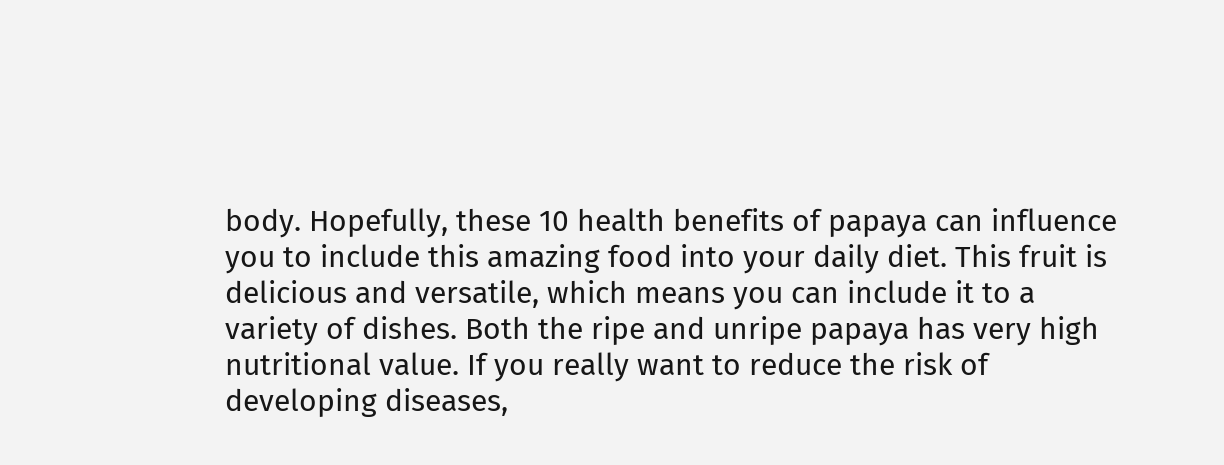body. Hopefully, these 10 health benefits of papaya can influence you to include this amazing food into your daily diet. This fruit is delicious and versatile, which means you can include it to a variety of dishes. Both the ripe and unripe papaya has very high nutritional value. If you really want to reduce the risk of developing diseases,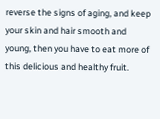reverse the signs of aging, and keep your skin and hair smooth and young, then you have to eat more of this delicious and healthy fruit.